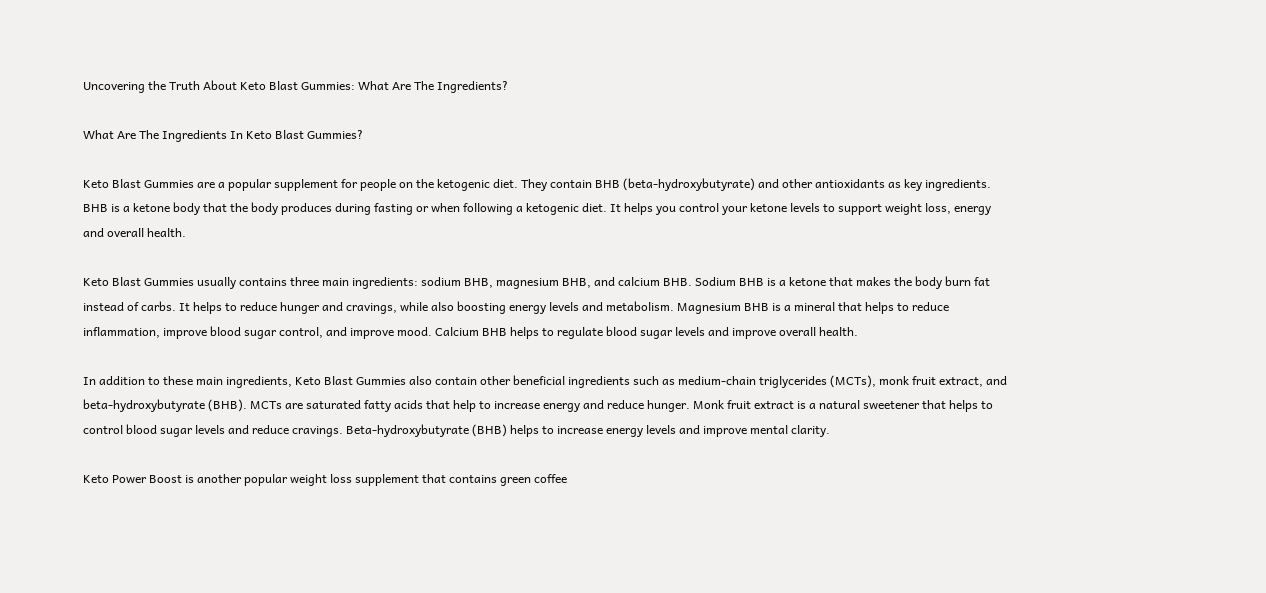Uncovering the Truth About Keto Blast Gummies: What Are The Ingredients?

What Are The Ingredients In Keto Blast Gummies?

Keto Blast Gummies are a popular supplement for people on the ketogenic diet. They contain BHB (beta-hydroxybutyrate) and other antioxidants as key ingredients. BHB is a ketone body that the body produces during fasting or when following a ketogenic diet. It helps you control your ketone levels to support weight loss, energy and overall health.

Keto Blast Gummies usually contains three main ingredients: sodium BHB, magnesium BHB, and calcium BHB. Sodium BHB is a ketone that makes the body burn fat instead of carbs. It helps to reduce hunger and cravings, while also boosting energy levels and metabolism. Magnesium BHB is a mineral that helps to reduce inflammation, improve blood sugar control, and improve mood. Calcium BHB helps to regulate blood sugar levels and improve overall health.

In addition to these main ingredients, Keto Blast Gummies also contain other beneficial ingredients such as medium-chain triglycerides (MCTs), monk fruit extract, and beta-hydroxybutyrate (BHB). MCTs are saturated fatty acids that help to increase energy and reduce hunger. Monk fruit extract is a natural sweetener that helps to control blood sugar levels and reduce cravings. Beta-hydroxybutyrate (BHB) helps to increase energy levels and improve mental clarity.

Keto Power Boost is another popular weight loss supplement that contains green coffee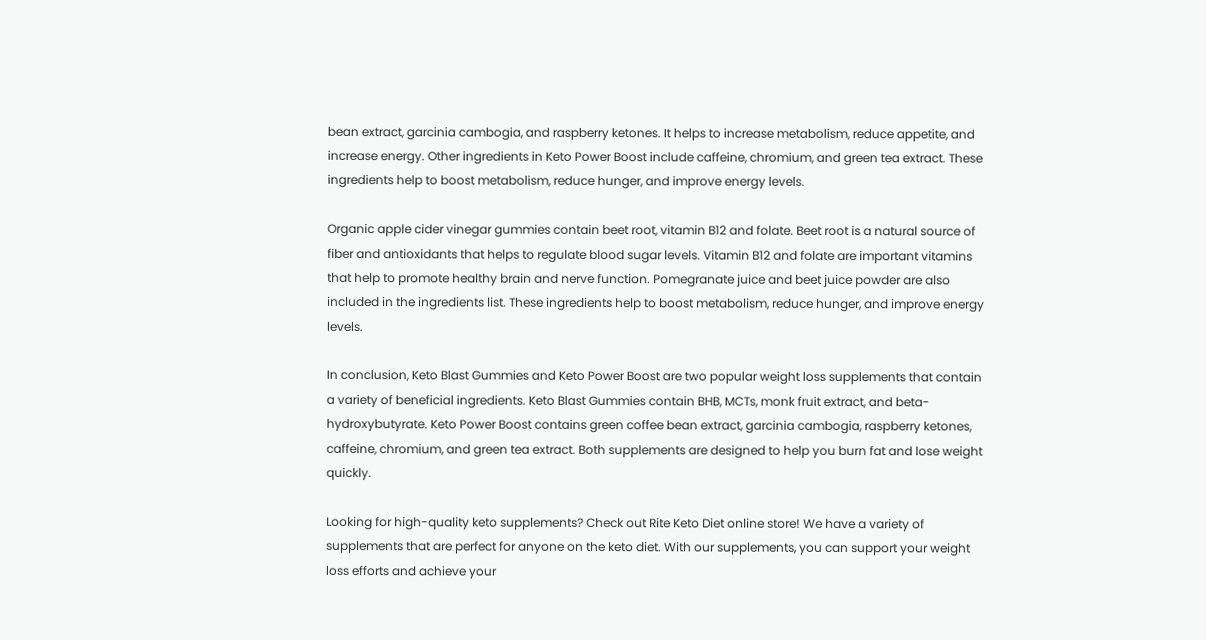bean extract, garcinia cambogia, and raspberry ketones. It helps to increase metabolism, reduce appetite, and increase energy. Other ingredients in Keto Power Boost include caffeine, chromium, and green tea extract. These ingredients help to boost metabolism, reduce hunger, and improve energy levels.

Organic apple cider vinegar gummies contain beet root, vitamin B12 and folate. Beet root is a natural source of fiber and antioxidants that helps to regulate blood sugar levels. Vitamin B12 and folate are important vitamins that help to promote healthy brain and nerve function. Pomegranate juice and beet juice powder are also included in the ingredients list. These ingredients help to boost metabolism, reduce hunger, and improve energy levels.

In conclusion, Keto Blast Gummies and Keto Power Boost are two popular weight loss supplements that contain a variety of beneficial ingredients. Keto Blast Gummies contain BHB, MCTs, monk fruit extract, and beta-hydroxybutyrate. Keto Power Boost contains green coffee bean extract, garcinia cambogia, raspberry ketones, caffeine, chromium, and green tea extract. Both supplements are designed to help you burn fat and lose weight quickly.

Looking for high-quality keto supplements? Check out Rite Keto Diet online store! We have a variety of supplements that are perfect for anyone on the keto diet. With our supplements, you can support your weight loss efforts and achieve your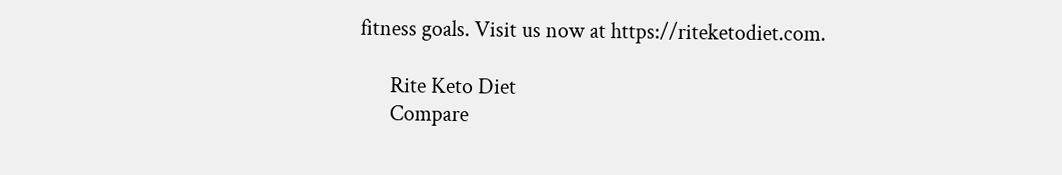fitness goals. Visit us now at https://riteketodiet.com.

      Rite Keto Diet
      Compare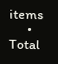items
      • Total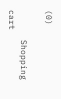(0)

      Shopping cart